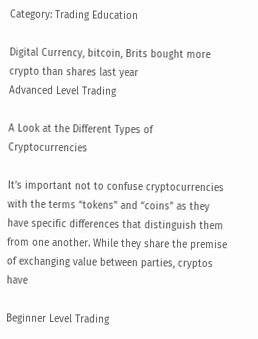Category: Trading Education

Digital Currency, bitcoin, Brits bought more crypto than shares last year
Advanced Level Trading

A Look at the Different Types of Cryptocurrencies

It’s important not to confuse cryptocurrencies with the terms “tokens” and “coins” as they have specific differences that distinguish them from one another. While they share the premise of exchanging value between parties, cryptos have

Beginner Level Trading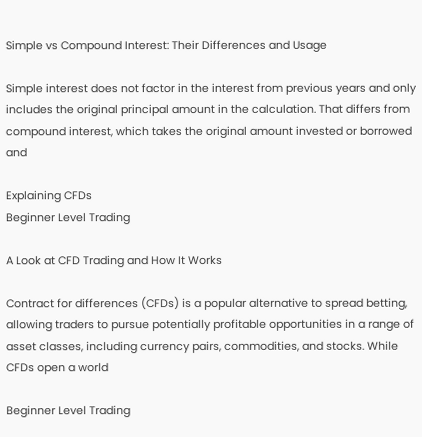Simple vs Compound Interest: Their Differences and Usage

Simple interest does not factor in the interest from previous years and only includes the original principal amount in the calculation. That differs from compound interest, which takes the original amount invested or borrowed and

Explaining CFDs
Beginner Level Trading

A Look at CFD Trading and How It Works

Contract for differences (CFDs) is a popular alternative to spread betting, allowing traders to pursue potentially profitable opportunities in a range of asset classes, including currency pairs, commodities, and stocks. While CFDs open a world

Beginner Level Trading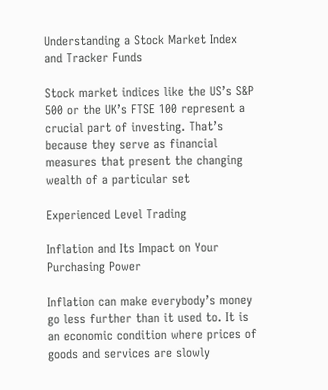Understanding a Stock Market Index and Tracker Funds

Stock market indices like the US’s S&P 500 or the UK’s FTSE 100 represent a crucial part of investing. That’s because they serve as financial measures that present the changing wealth of a particular set

Experienced Level Trading

Inflation and Its Impact on Your Purchasing Power

Inflation can make everybody’s money go less further than it used to. It is an economic condition where prices of goods and services are slowly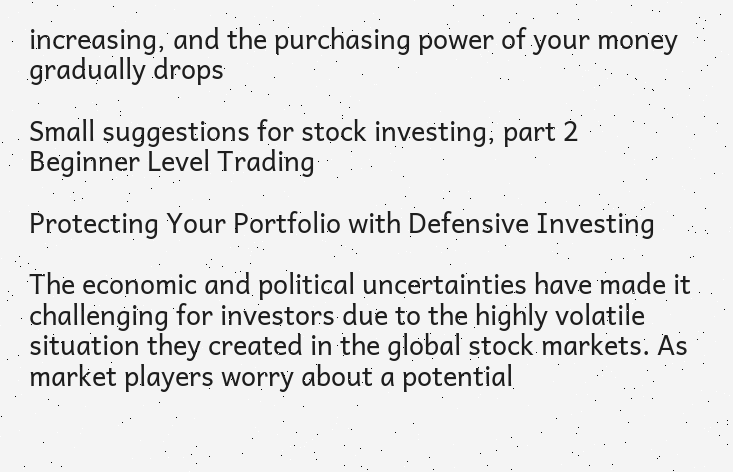increasing, and the purchasing power of your money gradually drops

Small suggestions for stock investing, part 2
Beginner Level Trading

Protecting Your Portfolio with Defensive Investing

The economic and political uncertainties have made it challenging for investors due to the highly volatile situation they created in the global stock markets. As market players worry about a potential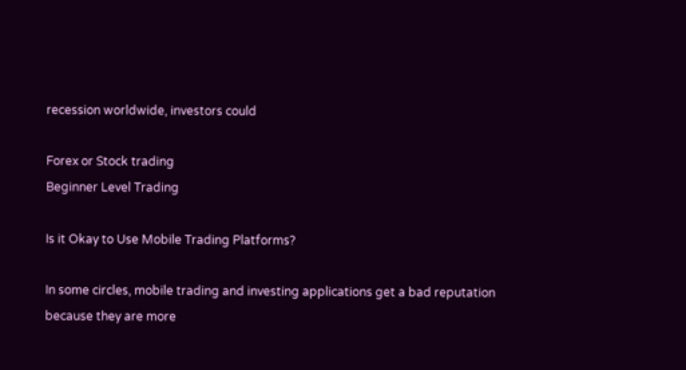recession worldwide, investors could

Forex or Stock trading
Beginner Level Trading

Is it Okay to Use Mobile Trading Platforms?

In some circles, mobile trading and investing applications get a bad reputation because they are more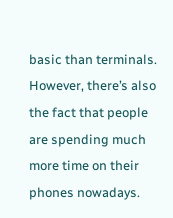basic than terminals. However, there’s also the fact that people are spending much more time on their phones nowadays.